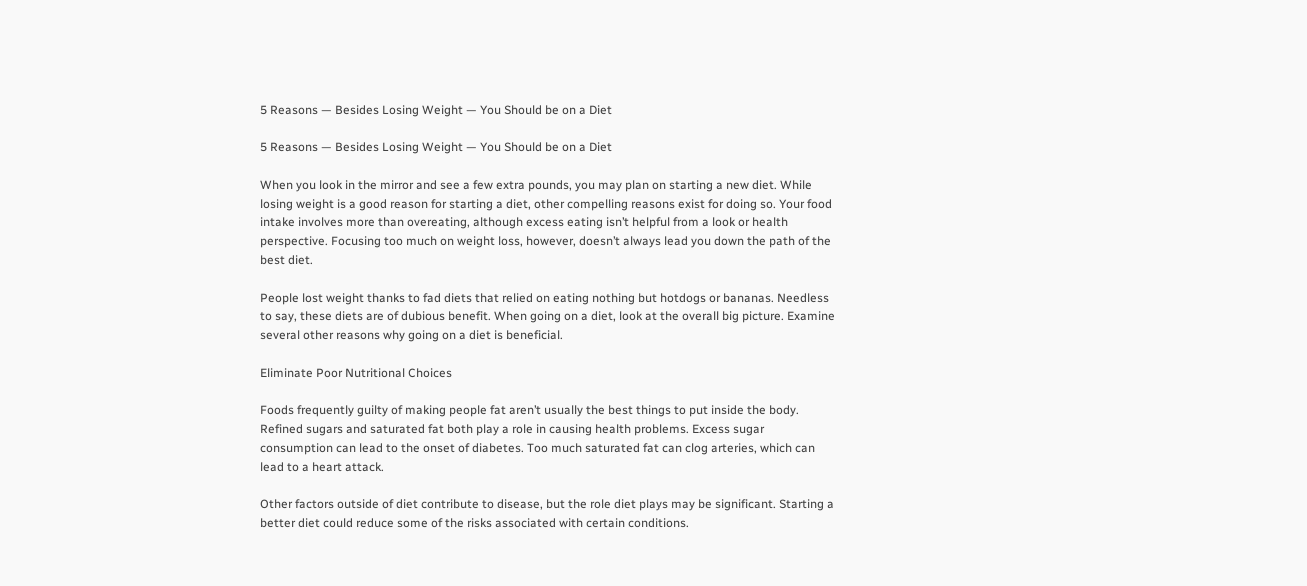5 Reasons — Besides Losing Weight — You Should be on a Diet

5 Reasons — Besides Losing Weight — You Should be on a Diet

When you look in the mirror and see a few extra pounds, you may plan on starting a new diet. While losing weight is a good reason for starting a diet, other compelling reasons exist for doing so. Your food intake involves more than overeating, although excess eating isn’t helpful from a look or health perspective. Focusing too much on weight loss, however, doesn’t always lead you down the path of the best diet.

People lost weight thanks to fad diets that relied on eating nothing but hotdogs or bananas. Needless to say, these diets are of dubious benefit. When going on a diet, look at the overall big picture. Examine several other reasons why going on a diet is beneficial.

Eliminate Poor Nutritional Choices

Foods frequently guilty of making people fat aren’t usually the best things to put inside the body. Refined sugars and saturated fat both play a role in causing health problems. Excess sugar consumption can lead to the onset of diabetes. Too much saturated fat can clog arteries, which can lead to a heart attack.

Other factors outside of diet contribute to disease, but the role diet plays may be significant. Starting a better diet could reduce some of the risks associated with certain conditions.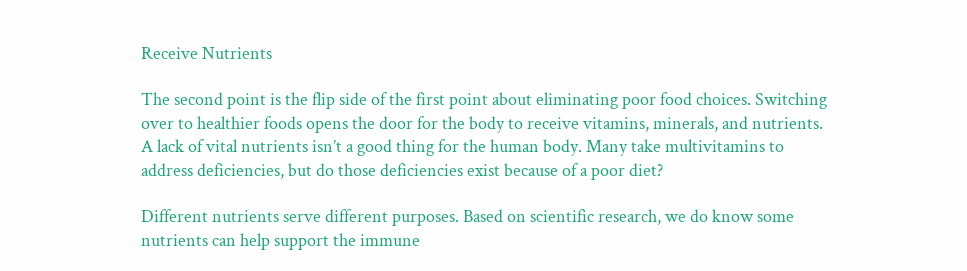Receive Nutrients

The second point is the flip side of the first point about eliminating poor food choices. Switching over to healthier foods opens the door for the body to receive vitamins, minerals, and nutrients. A lack of vital nutrients isn’t a good thing for the human body. Many take multivitamins to address deficiencies, but do those deficiencies exist because of a poor diet?

Different nutrients serve different purposes. Based on scientific research, we do know some nutrients can help support the immune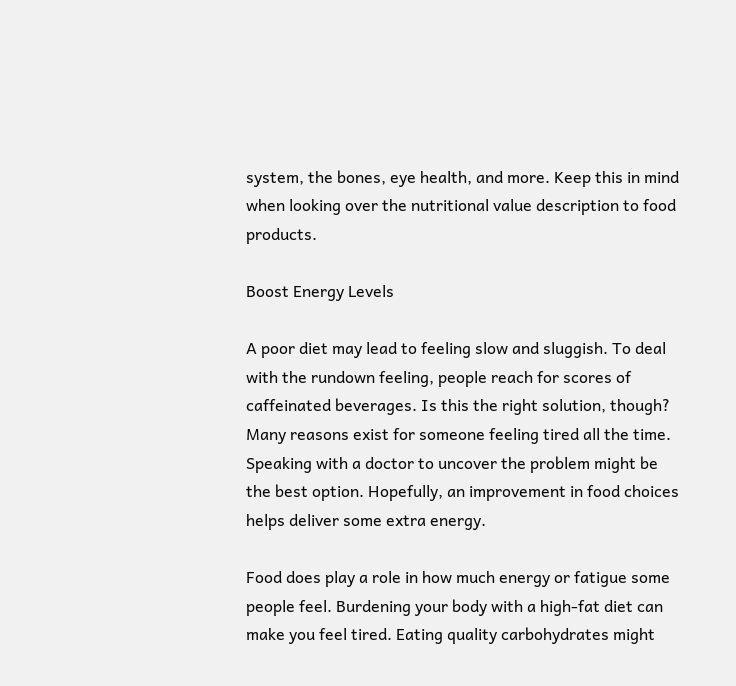system, the bones, eye health, and more. Keep this in mind when looking over the nutritional value description to food products.

Boost Energy Levels

A poor diet may lead to feeling slow and sluggish. To deal with the rundown feeling, people reach for scores of caffeinated beverages. Is this the right solution, though? Many reasons exist for someone feeling tired all the time. Speaking with a doctor to uncover the problem might be the best option. Hopefully, an improvement in food choices helps deliver some extra energy.

Food does play a role in how much energy or fatigue some people feel. Burdening your body with a high-fat diet can make you feel tired. Eating quality carbohydrates might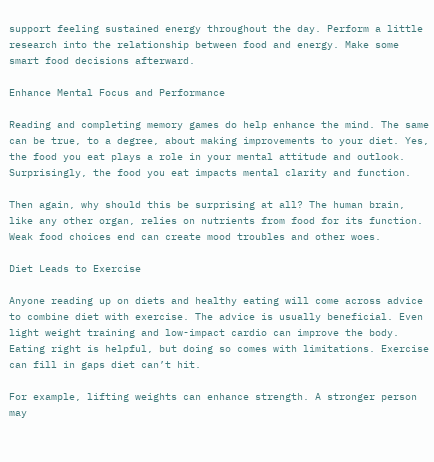support feeling sustained energy throughout the day. Perform a little research into the relationship between food and energy. Make some smart food decisions afterward.

Enhance Mental Focus and Performance

Reading and completing memory games do help enhance the mind. The same can be true, to a degree, about making improvements to your diet. Yes, the food you eat plays a role in your mental attitude and outlook. Surprisingly, the food you eat impacts mental clarity and function.

Then again, why should this be surprising at all? The human brain, like any other organ, relies on nutrients from food for its function. Weak food choices end can create mood troubles and other woes.

Diet Leads to Exercise

Anyone reading up on diets and healthy eating will come across advice to combine diet with exercise. The advice is usually beneficial. Even light weight training and low-impact cardio can improve the body. Eating right is helpful, but doing so comes with limitations. Exercise can fill in gaps diet can’t hit.

For example, lifting weights can enhance strength. A stronger person may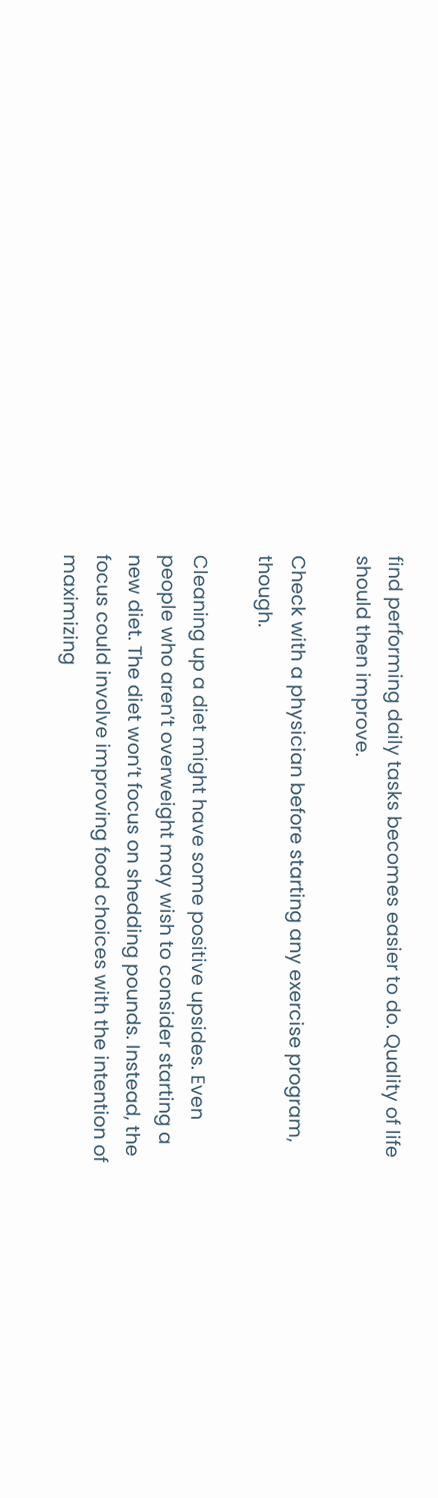find performing daily tasks becomes easier to do. Quality of life should then improve.

Check with a physician before starting any exercise program, though.

Cleaning up a diet might have some positive upsides. Even people who aren’t overweight may wish to consider starting a new diet. The diet won’t focus on shedding pounds. Instead, the focus could involve improving food choices with the intention of maximizing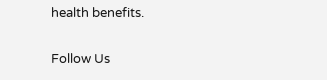health benefits.

Follow Us